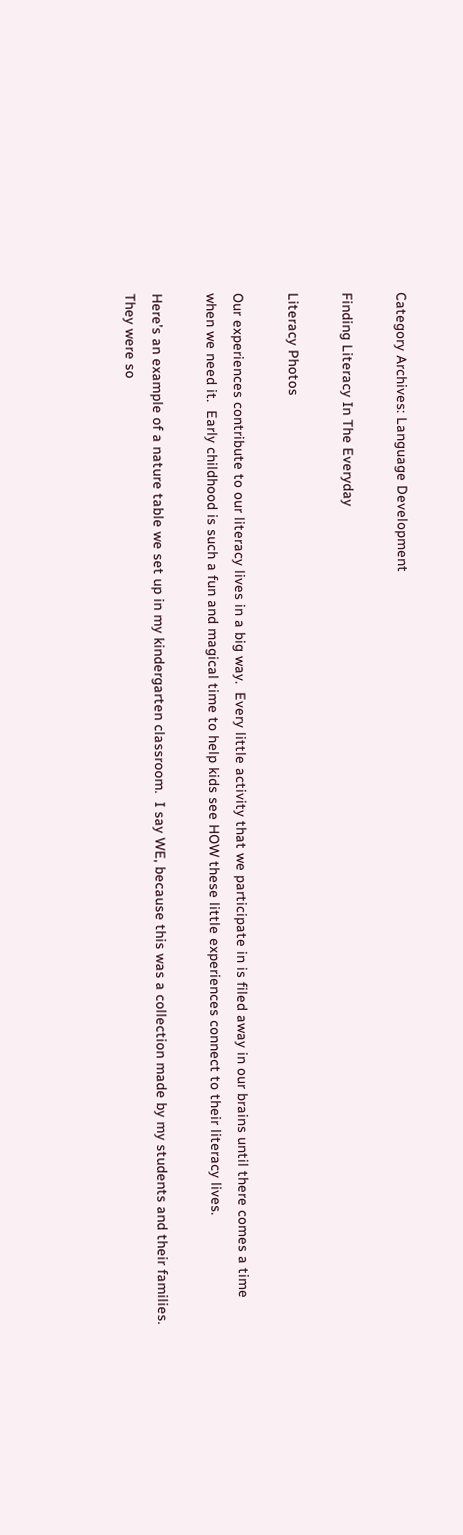Category Archives: Language Development

Finding Literacy In The Everyday

Literacy Photos

Our experiences contribute to our literacy lives in a big way.  Every little activity that we participate in is filed away in our brains until there comes a time when we need it.  Early childhood is such a fun and magical time to help kids see HOW these little experiences connect to their literacy lives.

Here’s an example of a nature table we set up in my kindergarten classroom.  I say WE, because this was a collection made by my students and their families.  They were so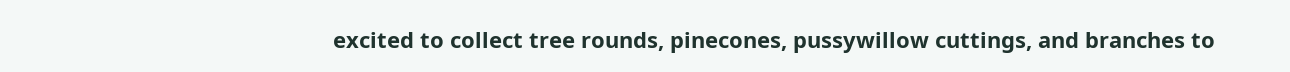excited to collect tree rounds, pinecones, pussywillow cuttings, and branches to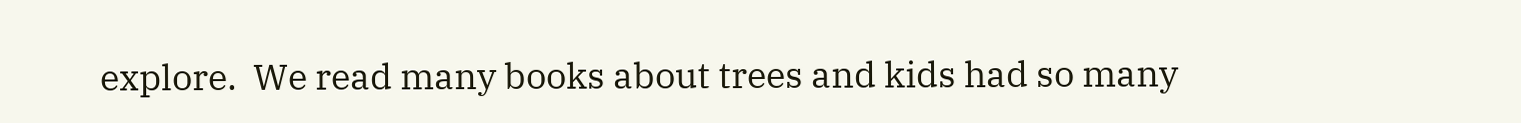explore.  We read many books about trees and kids had so many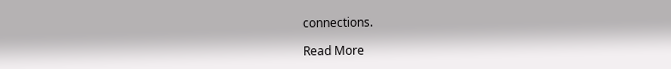connections.

Read More